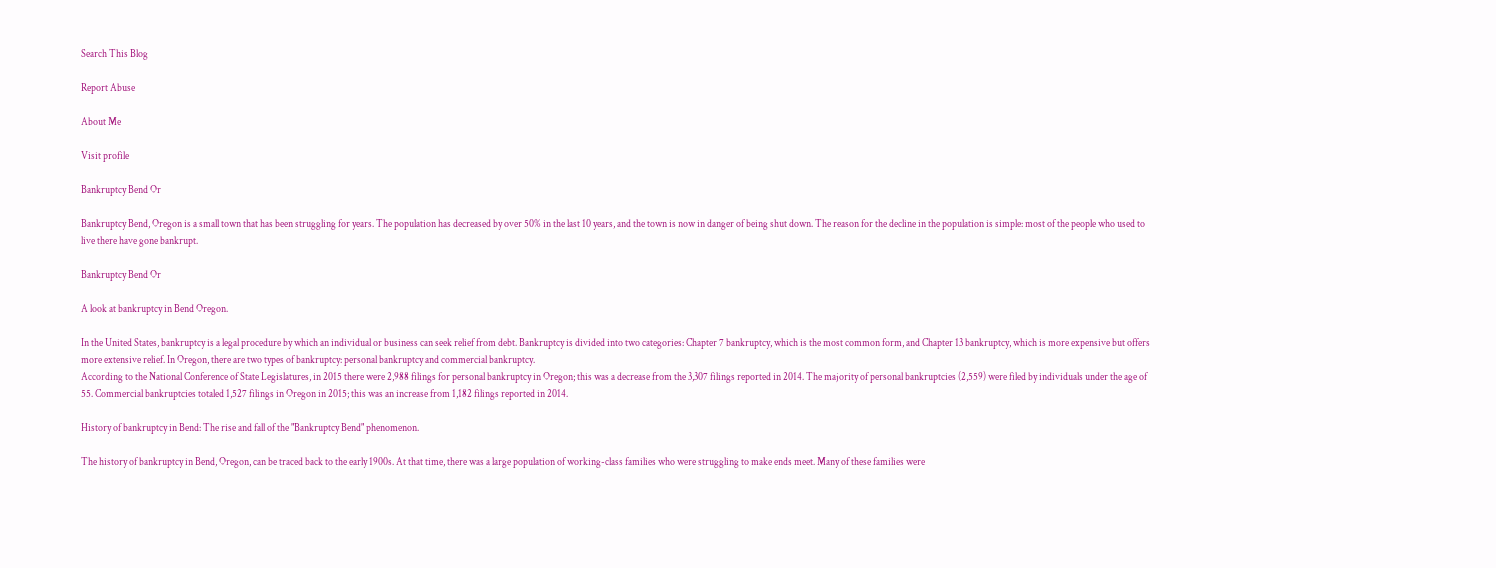Search This Blog

Report Abuse

About Me

Visit profile

Bankruptcy Bend Or

Bankruptcy Bend, Oregon is a small town that has been struggling for years. The population has decreased by over 50% in the last 10 years, and the town is now in danger of being shut down. The reason for the decline in the population is simple: most of the people who used to live there have gone bankrupt.

Bankruptcy Bend Or

A look at bankruptcy in Bend Oregon.

In the United States, bankruptcy is a legal procedure by which an individual or business can seek relief from debt. Bankruptcy is divided into two categories: Chapter 7 bankruptcy, which is the most common form, and Chapter 13 bankruptcy, which is more expensive but offers more extensive relief. In Oregon, there are two types of bankruptcy: personal bankruptcy and commercial bankruptcy.
According to the National Conference of State Legislatures, in 2015 there were 2,988 filings for personal bankruptcy in Oregon; this was a decrease from the 3,307 filings reported in 2014. The majority of personal bankruptcies (2,559) were filed by individuals under the age of 55. Commercial bankruptcies totaled 1,527 filings in Oregon in 2015; this was an increase from 1,182 filings reported in 2014.

History of bankruptcy in Bend: The rise and fall of the "Bankruptcy Bend" phenomenon.

The history of bankruptcy in Bend, Oregon, can be traced back to the early 1900s. At that time, there was a large population of working-class families who were struggling to make ends meet. Many of these families were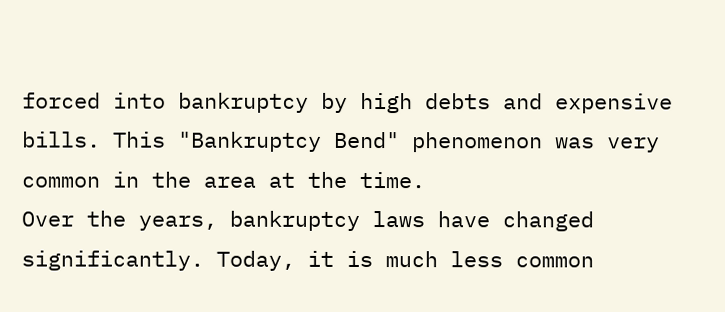forced into bankruptcy by high debts and expensive bills. This "Bankruptcy Bend" phenomenon was very common in the area at the time.
Over the years, bankruptcy laws have changed significantly. Today, it is much less common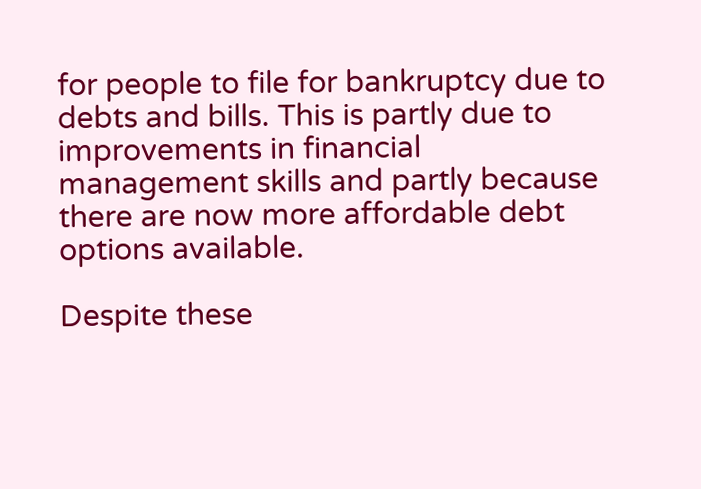for people to file for bankruptcy due to debts and bills. This is partly due to improvements in financial management skills and partly because there are now more affordable debt options available.

Despite these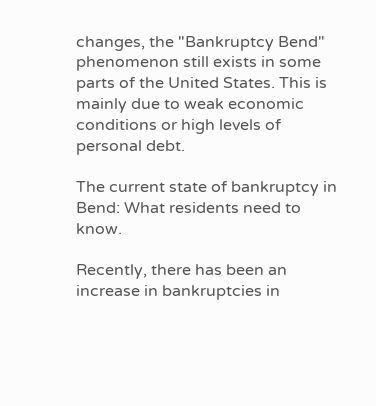changes, the "Bankruptcy Bend" phenomenon still exists in some parts of the United States. This is mainly due to weak economic conditions or high levels of personal debt.

The current state of bankruptcy in Bend: What residents need to know.

Recently, there has been an increase in bankruptcies in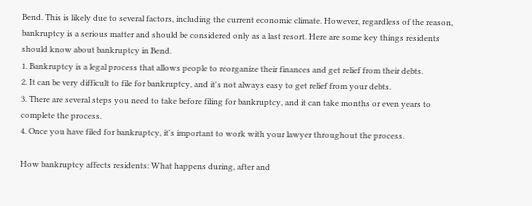Bend. This is likely due to several factors, including the current economic climate. However, regardless of the reason, bankruptcy is a serious matter and should be considered only as a last resort. Here are some key things residents should know about bankruptcy in Bend.
1. Bankruptcy is a legal process that allows people to reorganize their finances and get relief from their debts.
2. It can be very difficult to file for bankruptcy, and it's not always easy to get relief from your debts.
3. There are several steps you need to take before filing for bankruptcy, and it can take months or even years to complete the process.
4. Once you have filed for bankruptcy, it's important to work with your lawyer throughout the process.

How bankruptcy affects residents: What happens during, after and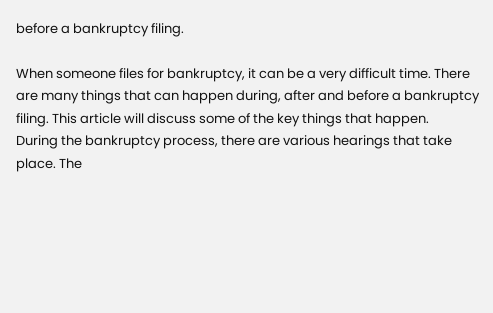before a bankruptcy filing.

When someone files for bankruptcy, it can be a very difficult time. There are many things that can happen during, after and before a bankruptcy filing. This article will discuss some of the key things that happen.
During the bankruptcy process, there are various hearings that take place. The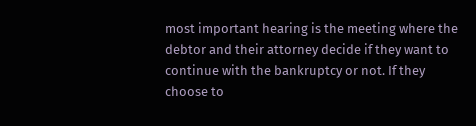most important hearing is the meeting where the debtor and their attorney decide if they want to continue with the bankruptcy or not. If they choose to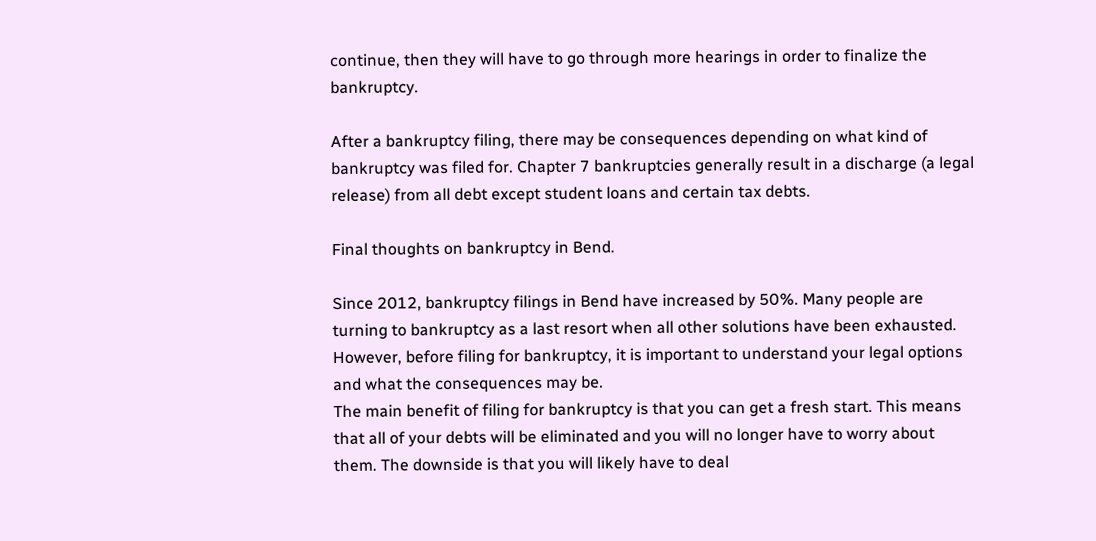continue, then they will have to go through more hearings in order to finalize the bankruptcy.

After a bankruptcy filing, there may be consequences depending on what kind of bankruptcy was filed for. Chapter 7 bankruptcies generally result in a discharge (a legal release) from all debt except student loans and certain tax debts.

Final thoughts on bankruptcy in Bend.

Since 2012, bankruptcy filings in Bend have increased by 50%. Many people are turning to bankruptcy as a last resort when all other solutions have been exhausted. However, before filing for bankruptcy, it is important to understand your legal options and what the consequences may be.
The main benefit of filing for bankruptcy is that you can get a fresh start. This means that all of your debts will be eliminated and you will no longer have to worry about them. The downside is that you will likely have to deal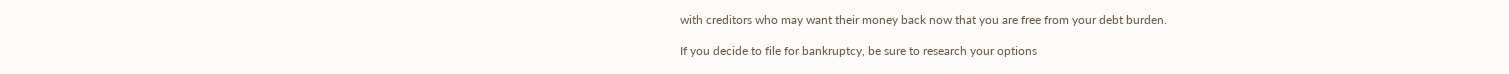with creditors who may want their money back now that you are free from your debt burden.

If you decide to file for bankruptcy, be sure to research your options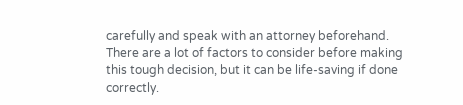carefully and speak with an attorney beforehand. There are a lot of factors to consider before making this tough decision, but it can be life-saving if done correctly.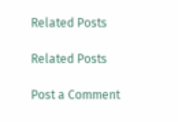Related Posts

Related Posts

Post a Comment